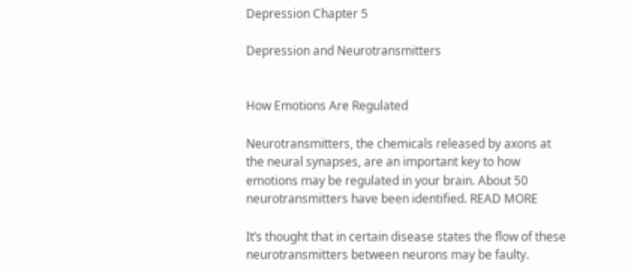Depression Chapter 5

Depression and Neurotransmitters


How Emotions Are Regulated

Neurotransmitters, the chemicals released by axons at the neural synapses, are an important key to how emotions may be regulated in your brain. About 50 neurotransmitters have been identified. READ MORE

It’s thought that in certain disease states the flow of these neurotransmitters between neurons may be faulty.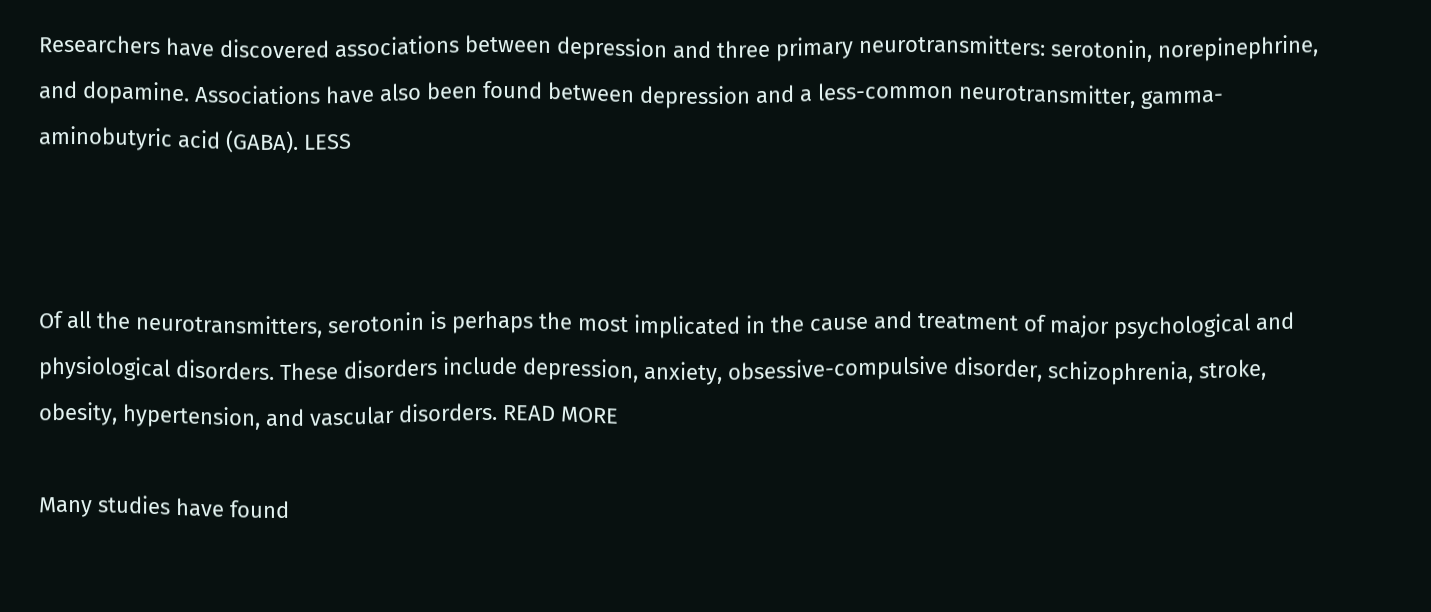Researchers have discovered associations between depression and three primary neurotransmitters: serotonin, norepinephrine, and dopamine. Associations have also been found between depression and a less-common neurotransmitter, gamma-aminobutyric acid (GABA). LESS



Of all the neurotransmitters, serotonin is perhaps the most implicated in the cause and treatment of major psychological and physiological disorders. These disorders include depression, anxiety, obsessive-compulsive disorder, schizophrenia, stroke, obesity, hypertension, and vascular disorders. READ MORE

Many studies have found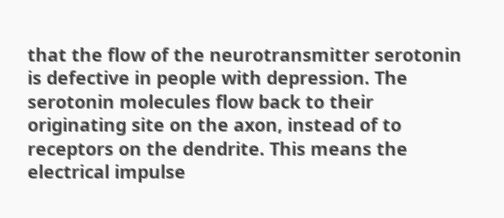that the flow of the neurotransmitter serotonin is defective in people with depression. The serotonin molecules flow back to their originating site on the axon, instead of to receptors on the dendrite. This means the electrical impulse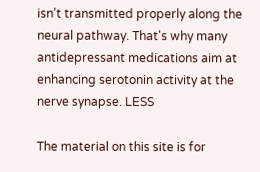isn’t transmitted properly along the neural pathway. That's why many antidepressant medications aim at enhancing serotonin activity at the nerve synapse. LESS

The material on this site is for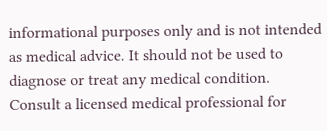informational purposes only and is not intended as medical advice. It should not be used to diagnose or treat any medical condition. Consult a licensed medical professional for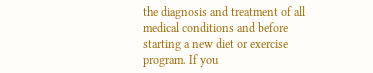the diagnosis and treatment of all medical conditions and before starting a new diet or exercise program. If you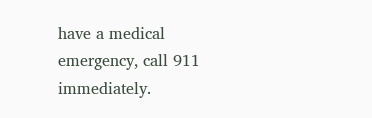have a medical emergency, call 911 immediately.